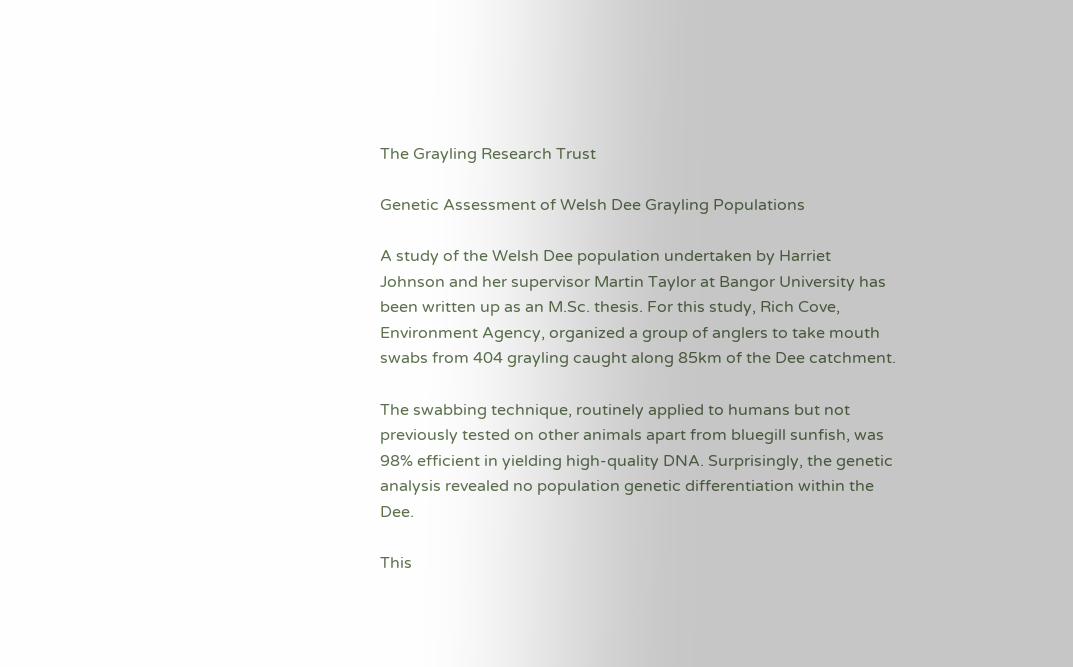The Grayling Research Trust

Genetic Assessment of Welsh Dee Grayling Populations

A study of the Welsh Dee population undertaken by Harriet Johnson and her supervisor Martin Taylor at Bangor University has been written up as an M.Sc. thesis. For this study, Rich Cove, Environment Agency, organized a group of anglers to take mouth swabs from 404 grayling caught along 85km of the Dee catchment.

The swabbing technique, routinely applied to humans but not previously tested on other animals apart from bluegill sunfish, was 98% efficient in yielding high-quality DNA. Surprisingly, the genetic analysis revealed no population genetic differentiation within the Dee.

This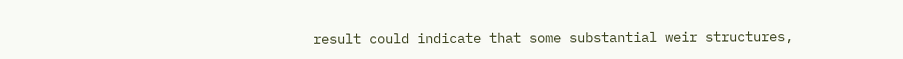result could indicate that some substantial weir structures,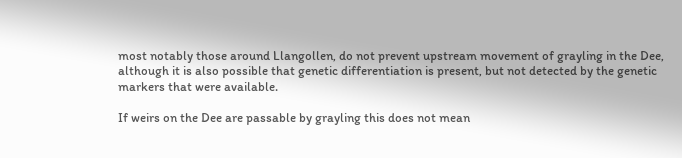most notably those around Llangollen, do not prevent upstream movement of grayling in the Dee, although it is also possible that genetic differentiation is present, but not detected by the genetic markers that were available.

If weirs on the Dee are passable by grayling this does not mean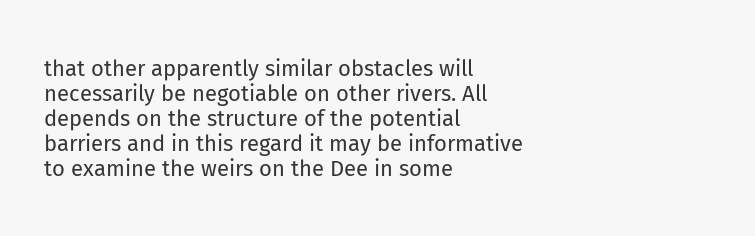that other apparently similar obstacles will necessarily be negotiable on other rivers. All depends on the structure of the potential barriers and in this regard it may be informative to examine the weirs on the Dee in some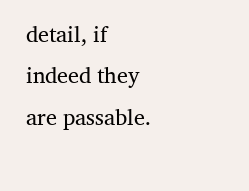detail, if indeed they are passable.